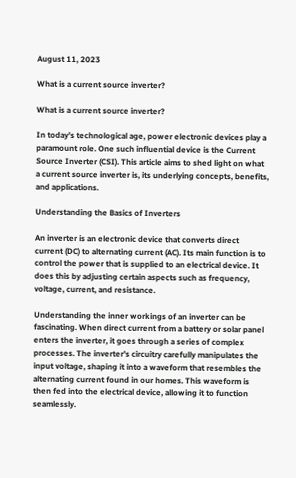August 11, 2023

What is a current source inverter?

What is a current source inverter?

In today's technological age, power electronic devices play a paramount role. One such influential device is the Current Source Inverter (CSI). This article aims to shed light on what a current source inverter is, its underlying concepts, benefits, and applications.

Understanding the Basics of Inverters

An inverter is an electronic device that converts direct current (DC) to alternating current (AC). Its main function is to control the power that is supplied to an electrical device. It does this by adjusting certain aspects such as frequency, voltage, current, and resistance.

Understanding the inner workings of an inverter can be fascinating. When direct current from a battery or solar panel enters the inverter, it goes through a series of complex processes. The inverter's circuitry carefully manipulates the input voltage, shaping it into a waveform that resembles the alternating current found in our homes. This waveform is then fed into the electrical device, allowing it to function seamlessly.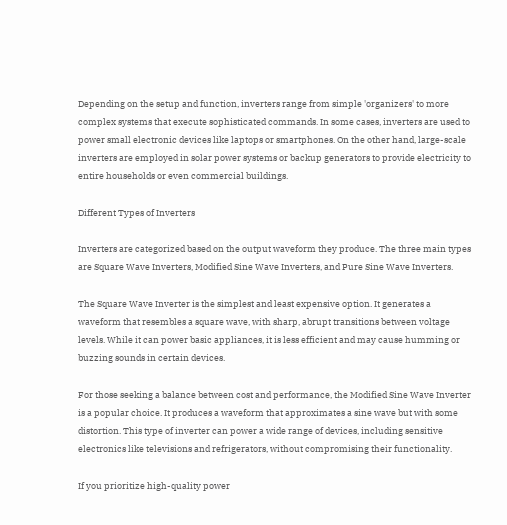Depending on the setup and function, inverters range from simple 'organizers' to more complex systems that execute sophisticated commands. In some cases, inverters are used to power small electronic devices like laptops or smartphones. On the other hand, large-scale inverters are employed in solar power systems or backup generators to provide electricity to entire households or even commercial buildings.

Different Types of Inverters

Inverters are categorized based on the output waveform they produce. The three main types are Square Wave Inverters, Modified Sine Wave Inverters, and Pure Sine Wave Inverters.

The Square Wave Inverter is the simplest and least expensive option. It generates a waveform that resembles a square wave, with sharp, abrupt transitions between voltage levels. While it can power basic appliances, it is less efficient and may cause humming or buzzing sounds in certain devices.

For those seeking a balance between cost and performance, the Modified Sine Wave Inverter is a popular choice. It produces a waveform that approximates a sine wave but with some distortion. This type of inverter can power a wide range of devices, including sensitive electronics like televisions and refrigerators, without compromising their functionality.

If you prioritize high-quality power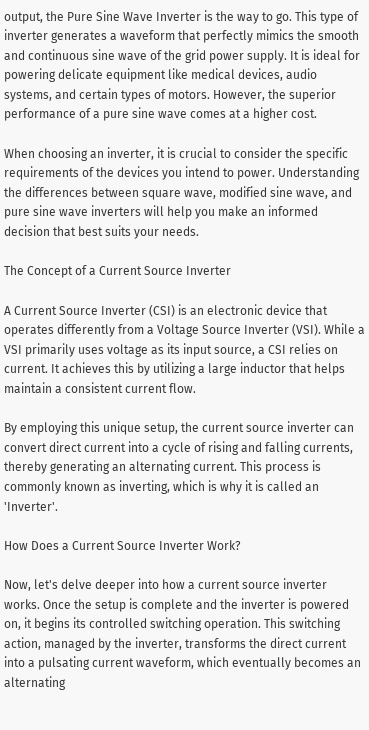output, the Pure Sine Wave Inverter is the way to go. This type of inverter generates a waveform that perfectly mimics the smooth and continuous sine wave of the grid power supply. It is ideal for powering delicate equipment like medical devices, audio systems, and certain types of motors. However, the superior performance of a pure sine wave comes at a higher cost.

When choosing an inverter, it is crucial to consider the specific requirements of the devices you intend to power. Understanding the differences between square wave, modified sine wave, and pure sine wave inverters will help you make an informed decision that best suits your needs.

The Concept of a Current Source Inverter

A Current Source Inverter (CSI) is an electronic device that operates differently from a Voltage Source Inverter (VSI). While a VSI primarily uses voltage as its input source, a CSI relies on current. It achieves this by utilizing a large inductor that helps maintain a consistent current flow.

By employing this unique setup, the current source inverter can convert direct current into a cycle of rising and falling currents, thereby generating an alternating current. This process is commonly known as inverting, which is why it is called an 'Inverter'.

How Does a Current Source Inverter Work?

Now, let's delve deeper into how a current source inverter works. Once the setup is complete and the inverter is powered on, it begins its controlled switching operation. This switching action, managed by the inverter, transforms the direct current into a pulsating current waveform, which eventually becomes an alternating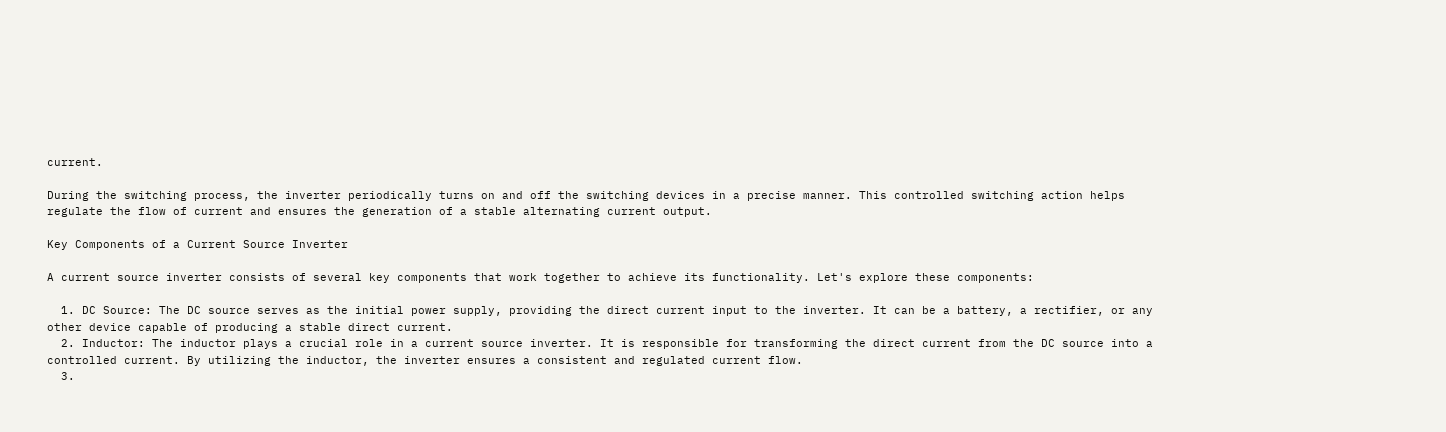current.

During the switching process, the inverter periodically turns on and off the switching devices in a precise manner. This controlled switching action helps regulate the flow of current and ensures the generation of a stable alternating current output.

Key Components of a Current Source Inverter

A current source inverter consists of several key components that work together to achieve its functionality. Let's explore these components:

  1. DC Source: The DC source serves as the initial power supply, providing the direct current input to the inverter. It can be a battery, a rectifier, or any other device capable of producing a stable direct current.
  2. Inductor: The inductor plays a crucial role in a current source inverter. It is responsible for transforming the direct current from the DC source into a controlled current. By utilizing the inductor, the inverter ensures a consistent and regulated current flow.
  3.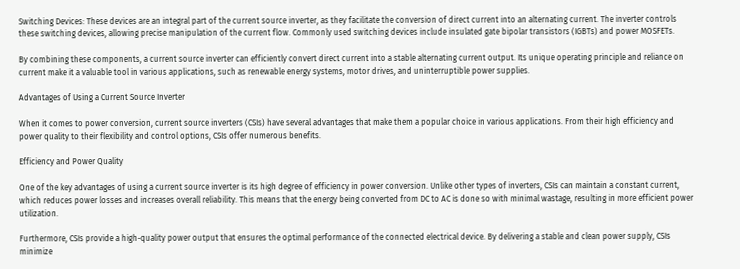Switching Devices: These devices are an integral part of the current source inverter, as they facilitate the conversion of direct current into an alternating current. The inverter controls these switching devices, allowing precise manipulation of the current flow. Commonly used switching devices include insulated gate bipolar transistors (IGBTs) and power MOSFETs.

By combining these components, a current source inverter can efficiently convert direct current into a stable alternating current output. Its unique operating principle and reliance on current make it a valuable tool in various applications, such as renewable energy systems, motor drives, and uninterruptible power supplies.

Advantages of Using a Current Source Inverter

When it comes to power conversion, current source inverters (CSIs) have several advantages that make them a popular choice in various applications. From their high efficiency and power quality to their flexibility and control options, CSIs offer numerous benefits.

Efficiency and Power Quality

One of the key advantages of using a current source inverter is its high degree of efficiency in power conversion. Unlike other types of inverters, CSIs can maintain a constant current, which reduces power losses and increases overall reliability. This means that the energy being converted from DC to AC is done so with minimal wastage, resulting in more efficient power utilization.

Furthermore, CSIs provide a high-quality power output that ensures the optimal performance of the connected electrical device. By delivering a stable and clean power supply, CSIs minimize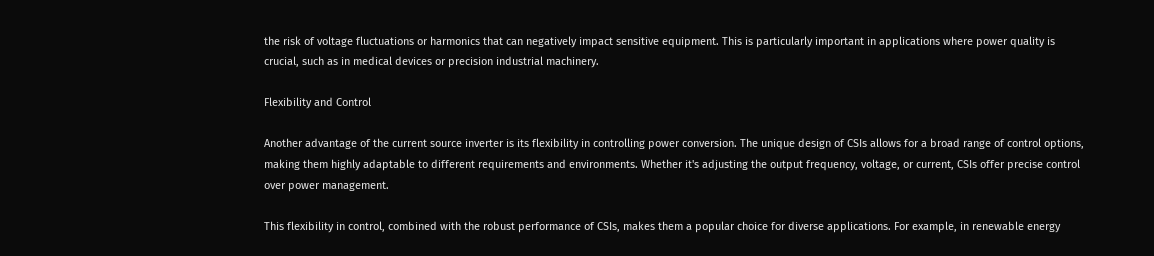the risk of voltage fluctuations or harmonics that can negatively impact sensitive equipment. This is particularly important in applications where power quality is crucial, such as in medical devices or precision industrial machinery.

Flexibility and Control

Another advantage of the current source inverter is its flexibility in controlling power conversion. The unique design of CSIs allows for a broad range of control options, making them highly adaptable to different requirements and environments. Whether it's adjusting the output frequency, voltage, or current, CSIs offer precise control over power management.

This flexibility in control, combined with the robust performance of CSIs, makes them a popular choice for diverse applications. For example, in renewable energy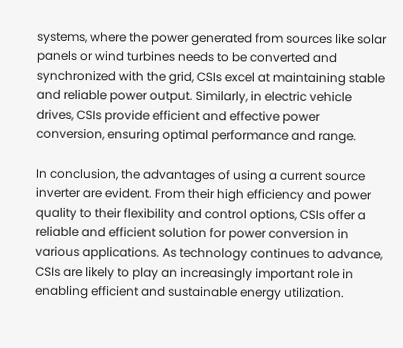systems, where the power generated from sources like solar panels or wind turbines needs to be converted and synchronized with the grid, CSIs excel at maintaining stable and reliable power output. Similarly, in electric vehicle drives, CSIs provide efficient and effective power conversion, ensuring optimal performance and range.

In conclusion, the advantages of using a current source inverter are evident. From their high efficiency and power quality to their flexibility and control options, CSIs offer a reliable and efficient solution for power conversion in various applications. As technology continues to advance, CSIs are likely to play an increasingly important role in enabling efficient and sustainable energy utilization.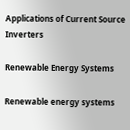Applications of Current Source Inverters

Renewable Energy Systems

Renewable energy systems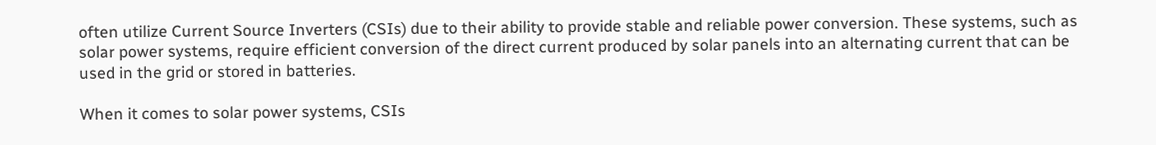often utilize Current Source Inverters (CSIs) due to their ability to provide stable and reliable power conversion. These systems, such as solar power systems, require efficient conversion of the direct current produced by solar panels into an alternating current that can be used in the grid or stored in batteries.

When it comes to solar power systems, CSIs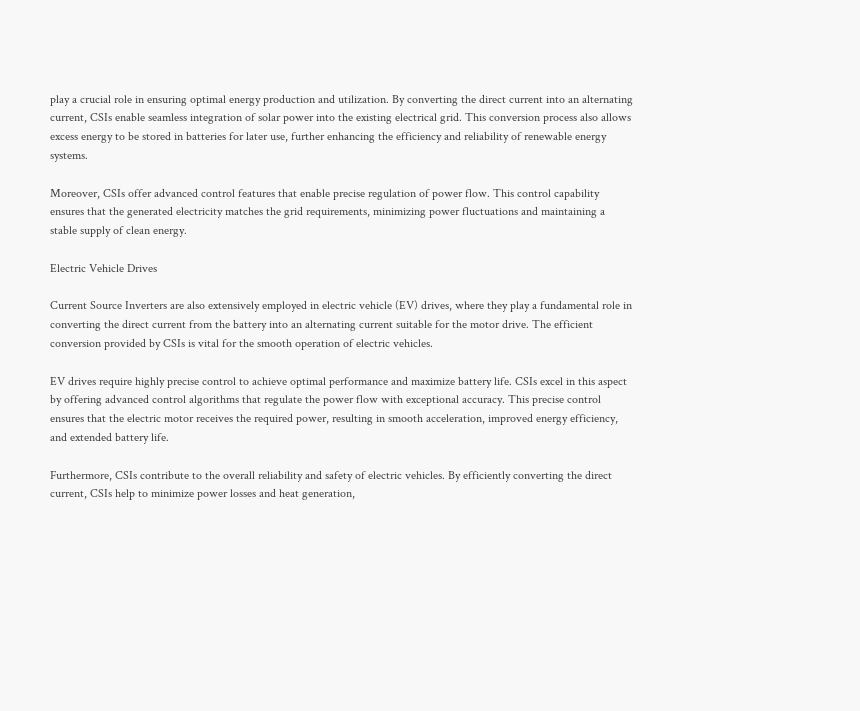play a crucial role in ensuring optimal energy production and utilization. By converting the direct current into an alternating current, CSIs enable seamless integration of solar power into the existing electrical grid. This conversion process also allows excess energy to be stored in batteries for later use, further enhancing the efficiency and reliability of renewable energy systems.

Moreover, CSIs offer advanced control features that enable precise regulation of power flow. This control capability ensures that the generated electricity matches the grid requirements, minimizing power fluctuations and maintaining a stable supply of clean energy.

Electric Vehicle Drives

Current Source Inverters are also extensively employed in electric vehicle (EV) drives, where they play a fundamental role in converting the direct current from the battery into an alternating current suitable for the motor drive. The efficient conversion provided by CSIs is vital for the smooth operation of electric vehicles.

EV drives require highly precise control to achieve optimal performance and maximize battery life. CSIs excel in this aspect by offering advanced control algorithms that regulate the power flow with exceptional accuracy. This precise control ensures that the electric motor receives the required power, resulting in smooth acceleration, improved energy efficiency, and extended battery life.

Furthermore, CSIs contribute to the overall reliability and safety of electric vehicles. By efficiently converting the direct current, CSIs help to minimize power losses and heat generation,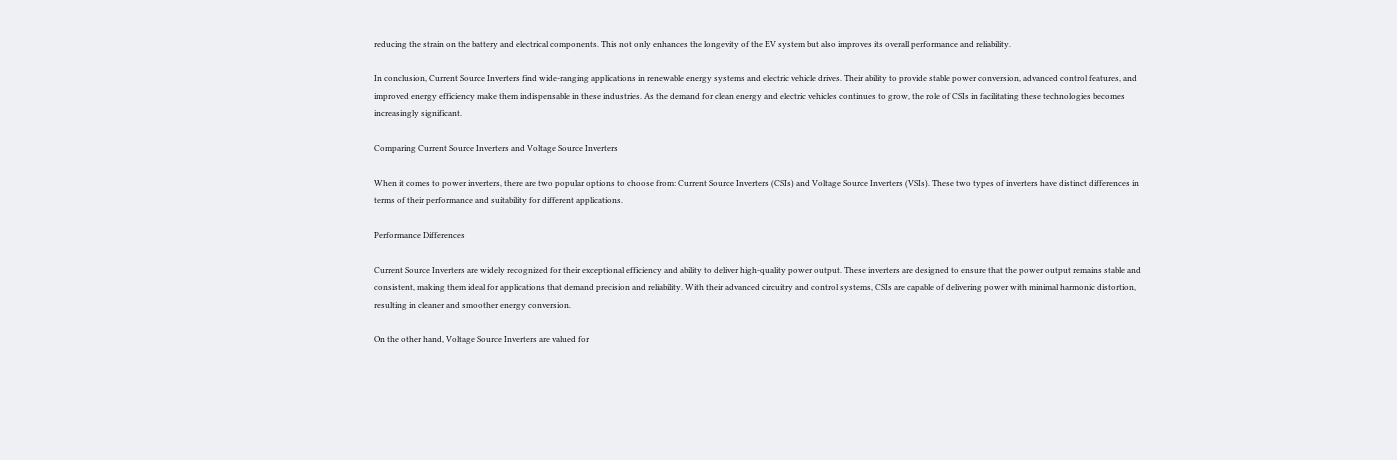reducing the strain on the battery and electrical components. This not only enhances the longevity of the EV system but also improves its overall performance and reliability.

In conclusion, Current Source Inverters find wide-ranging applications in renewable energy systems and electric vehicle drives. Their ability to provide stable power conversion, advanced control features, and improved energy efficiency make them indispensable in these industries. As the demand for clean energy and electric vehicles continues to grow, the role of CSIs in facilitating these technologies becomes increasingly significant.

Comparing Current Source Inverters and Voltage Source Inverters

When it comes to power inverters, there are two popular options to choose from: Current Source Inverters (CSIs) and Voltage Source Inverters (VSIs). These two types of inverters have distinct differences in terms of their performance and suitability for different applications.

Performance Differences

Current Source Inverters are widely recognized for their exceptional efficiency and ability to deliver high-quality power output. These inverters are designed to ensure that the power output remains stable and consistent, making them ideal for applications that demand precision and reliability. With their advanced circuitry and control systems, CSIs are capable of delivering power with minimal harmonic distortion, resulting in cleaner and smoother energy conversion.

On the other hand, Voltage Source Inverters are valued for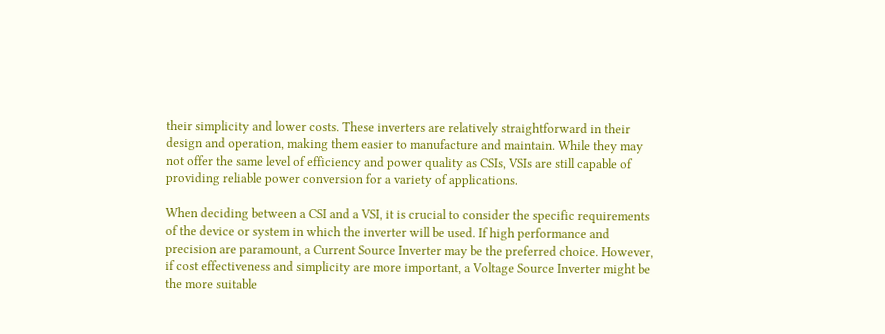their simplicity and lower costs. These inverters are relatively straightforward in their design and operation, making them easier to manufacture and maintain. While they may not offer the same level of efficiency and power quality as CSIs, VSIs are still capable of providing reliable power conversion for a variety of applications.

When deciding between a CSI and a VSI, it is crucial to consider the specific requirements of the device or system in which the inverter will be used. If high performance and precision are paramount, a Current Source Inverter may be the preferred choice. However, if cost effectiveness and simplicity are more important, a Voltage Source Inverter might be the more suitable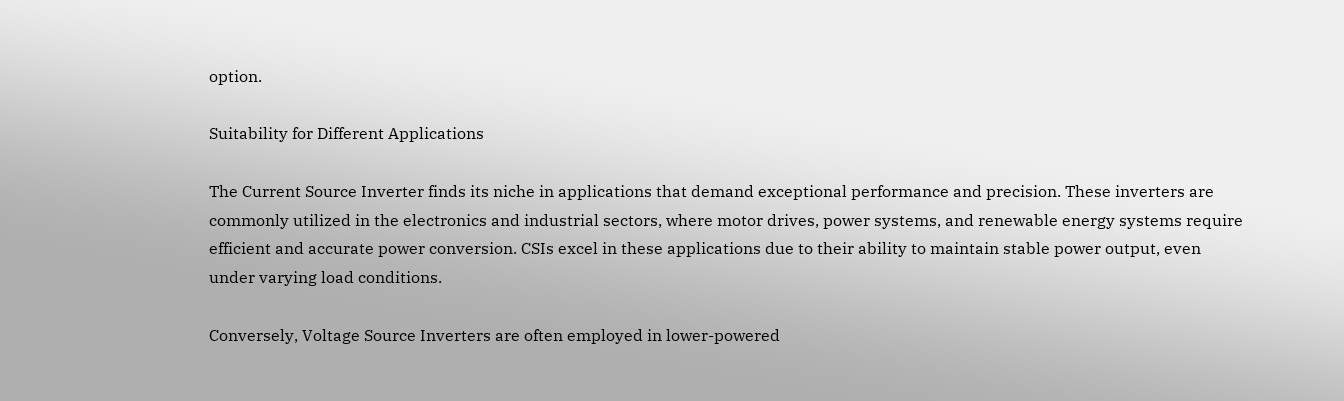option.

Suitability for Different Applications

The Current Source Inverter finds its niche in applications that demand exceptional performance and precision. These inverters are commonly utilized in the electronics and industrial sectors, where motor drives, power systems, and renewable energy systems require efficient and accurate power conversion. CSIs excel in these applications due to their ability to maintain stable power output, even under varying load conditions.

Conversely, Voltage Source Inverters are often employed in lower-powered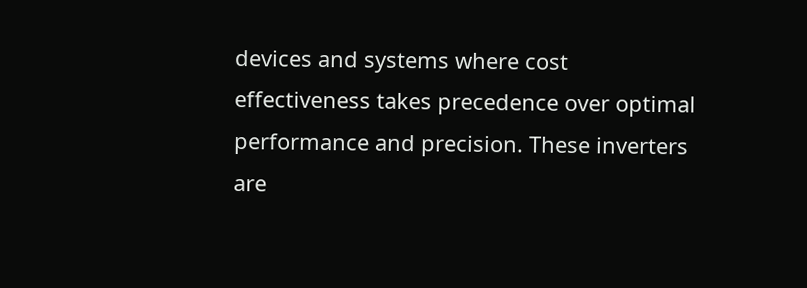devices and systems where cost effectiveness takes precedence over optimal performance and precision. These inverters are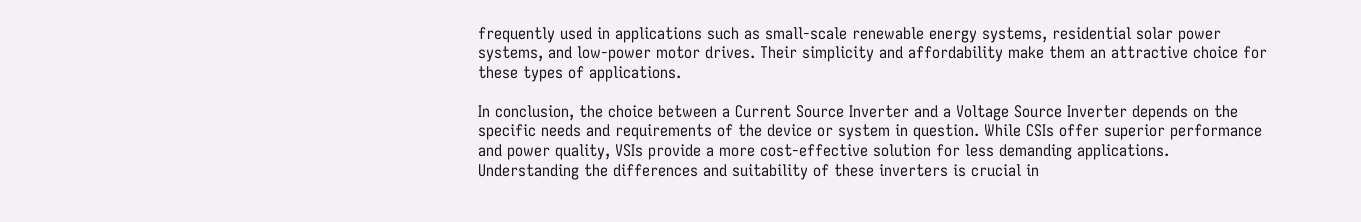frequently used in applications such as small-scale renewable energy systems, residential solar power systems, and low-power motor drives. Their simplicity and affordability make them an attractive choice for these types of applications.

In conclusion, the choice between a Current Source Inverter and a Voltage Source Inverter depends on the specific needs and requirements of the device or system in question. While CSIs offer superior performance and power quality, VSIs provide a more cost-effective solution for less demanding applications. Understanding the differences and suitability of these inverters is crucial in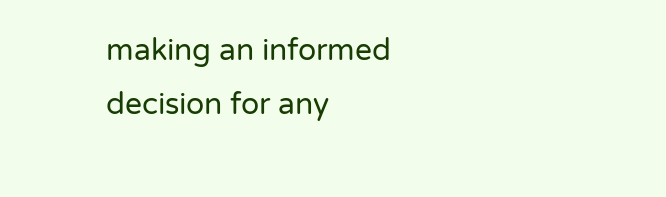making an informed decision for any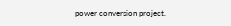power conversion project.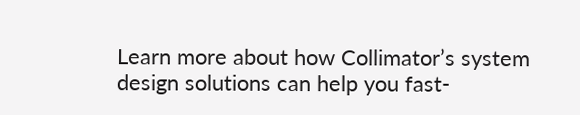Learn more about how Collimator’s system design solutions can help you fast-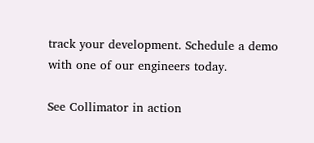track your development. Schedule a demo with one of our engineers today.

See Collimator in action